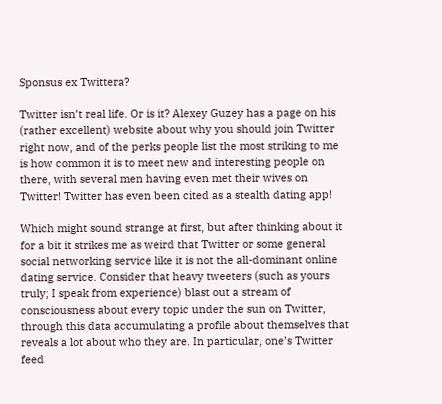Sponsus ex Twittera?

Twitter isn’t real life. Or is it? Alexey Guzey has a page on his (rather excellent) website about why you should join Twitter right now, and of the perks people list the most striking to me is how common it is to meet new and interesting people on there, with several men having even met their wives on Twitter! Twitter has even been cited as a stealth dating app!

Which might sound strange at first, but after thinking about it for a bit it strikes me as weird that Twitter or some general social networking service like it is not the all-dominant online dating service. Consider that heavy tweeters (such as yours truly; I speak from experience) blast out a stream of consciousness about every topic under the sun on Twitter, through this data accumulating a profile about themselves that reveals a lot about who they are. In particular, one’s Twitter feed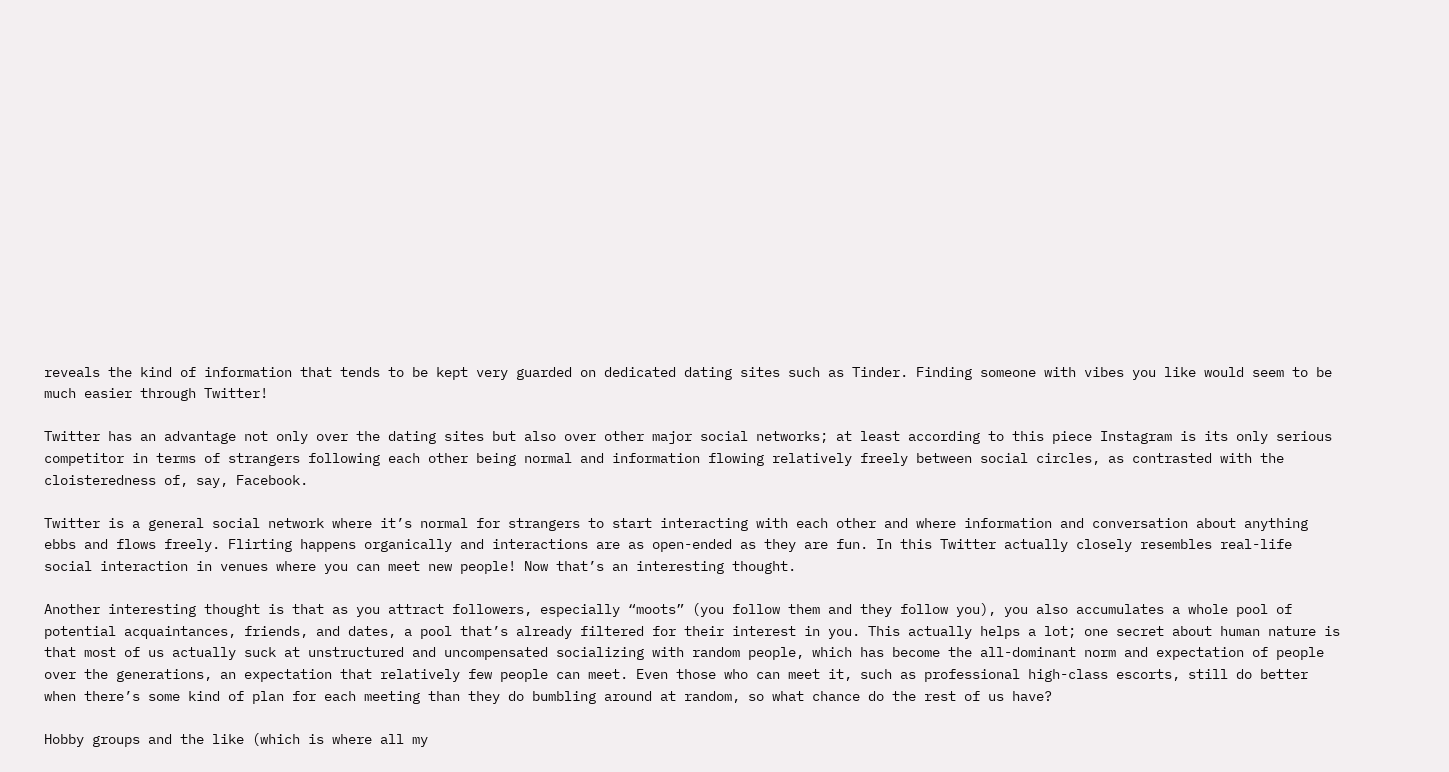reveals the kind of information that tends to be kept very guarded on dedicated dating sites such as Tinder. Finding someone with vibes you like would seem to be much easier through Twitter!

Twitter has an advantage not only over the dating sites but also over other major social networks; at least according to this piece Instagram is its only serious competitor in terms of strangers following each other being normal and information flowing relatively freely between social circles, as contrasted with the cloisteredness of, say, Facebook.

Twitter is a general social network where it’s normal for strangers to start interacting with each other and where information and conversation about anything ebbs and flows freely. Flirting happens organically and interactions are as open-ended as they are fun. In this Twitter actually closely resembles real-life social interaction in venues where you can meet new people! Now that’s an interesting thought.

Another interesting thought is that as you attract followers, especially “moots” (you follow them and they follow you), you also accumulates a whole pool of potential acquaintances, friends, and dates, a pool that’s already filtered for their interest in you. This actually helps a lot; one secret about human nature is that most of us actually suck at unstructured and uncompensated socializing with random people, which has become the all-dominant norm and expectation of people over the generations, an expectation that relatively few people can meet. Even those who can meet it, such as professional high-class escorts, still do better when there’s some kind of plan for each meeting than they do bumbling around at random, so what chance do the rest of us have?

Hobby groups and the like (which is where all my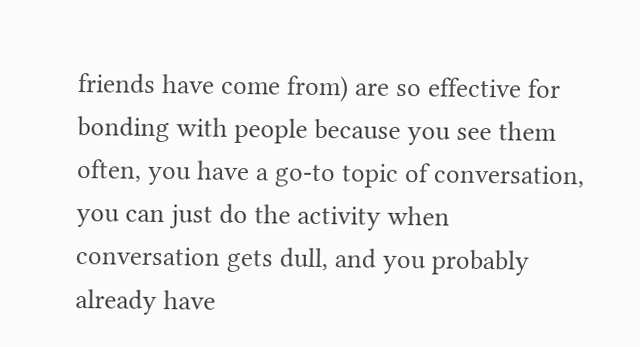friends have come from) are so effective for bonding with people because you see them often, you have a go-to topic of conversation, you can just do the activity when conversation gets dull, and you probably already have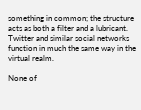something in common; the structure acts as both a filter and a lubricant. Twitter and similar social networks function in much the same way in the virtual realm.

None of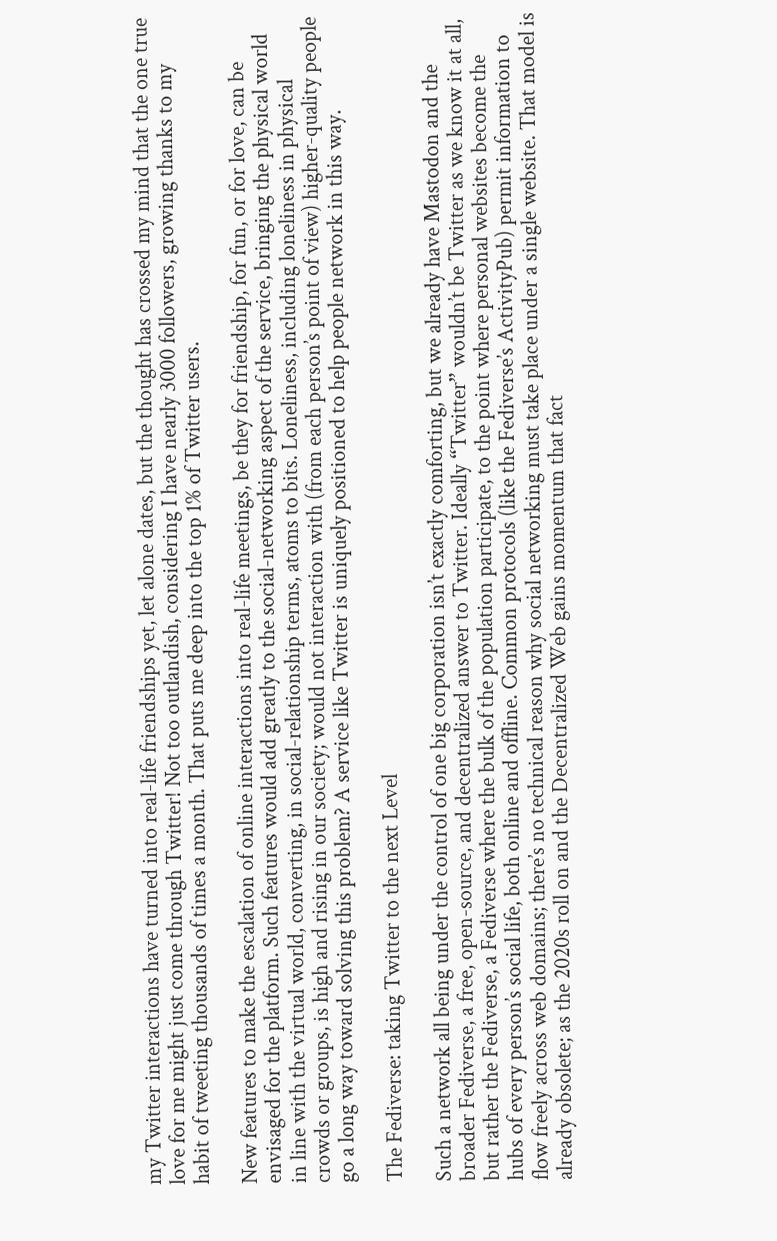my Twitter interactions have turned into real-life friendships yet, let alone dates, but the thought has crossed my mind that the one true love for me might just come through Twitter! Not too outlandish, considering I have nearly 3000 followers, growing thanks to my habit of tweeting thousands of times a month. That puts me deep into the top 1% of Twitter users.

New features to make the escalation of online interactions into real-life meetings, be they for friendship, for fun, or for love, can be envisaged for the platform. Such features would add greatly to the social-networking aspect of the service, bringing the physical world in line with the virtual world, converting, in social-relationship terms, atoms to bits. Loneliness, including loneliness in physical crowds or groups, is high and rising in our society; would not interaction with (from each person’s point of view) higher-quality people go a long way toward solving this problem? A service like Twitter is uniquely positioned to help people network in this way.

The Fediverse: taking Twitter to the next Level

Such a network all being under the control of one big corporation isn’t exactly comforting, but we already have Mastodon and the broader Fediverse, a free, open-source, and decentralized answer to Twitter. Ideally “Twitter” wouldn’t be Twitter as we know it at all, but rather the Fediverse, a Fediverse where the bulk of the population participate, to the point where personal websites become the hubs of every person’s social life, both online and offline. Common protocols (like the Fediverse’s ActivityPub) permit information to flow freely across web domains; there’s no technical reason why social networking must take place under a single website. That model is already obsolete; as the 2020s roll on and the Decentralized Web gains momentum that fact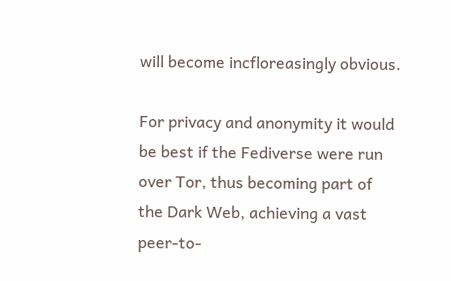will become incfloreasingly obvious.

For privacy and anonymity it would be best if the Fediverse were run over Tor, thus becoming part of the Dark Web, achieving a vast peer-to-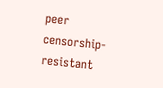peer censorship-resistant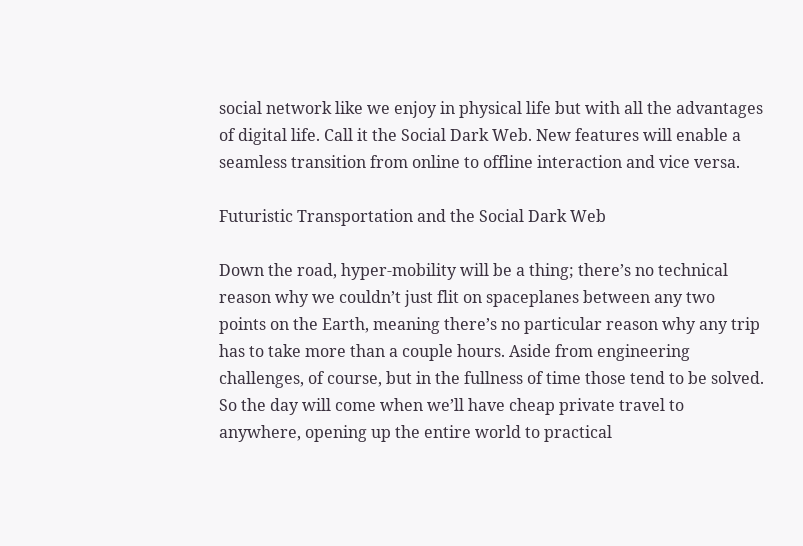social network like we enjoy in physical life but with all the advantages of digital life. Call it the Social Dark Web. New features will enable a seamless transition from online to offline interaction and vice versa.

Futuristic Transportation and the Social Dark Web

Down the road, hyper-mobility will be a thing; there’s no technical reason why we couldn’t just flit on spaceplanes between any two points on the Earth, meaning there’s no particular reason why any trip has to take more than a couple hours. Aside from engineering challenges, of course, but in the fullness of time those tend to be solved. So the day will come when we’ll have cheap private travel to anywhere, opening up the entire world to practical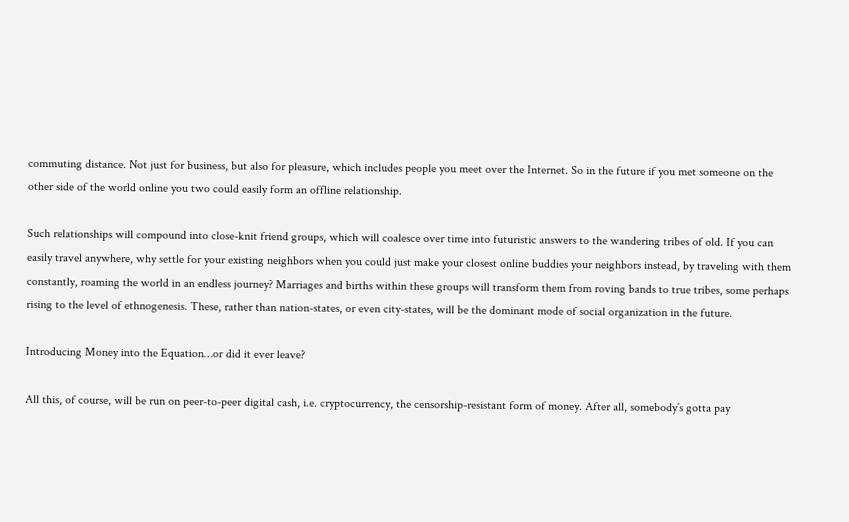commuting distance. Not just for business, but also for pleasure, which includes people you meet over the Internet. So in the future if you met someone on the other side of the world online you two could easily form an offline relationship.

Such relationships will compound into close-knit friend groups, which will coalesce over time into futuristic answers to the wandering tribes of old. If you can easily travel anywhere, why settle for your existing neighbors when you could just make your closest online buddies your neighbors instead, by traveling with them constantly, roaming the world in an endless journey? Marriages and births within these groups will transform them from roving bands to true tribes, some perhaps rising to the level of ethnogenesis. These, rather than nation-states, or even city-states, will be the dominant mode of social organization in the future.

Introducing Money into the Equation…or did it ever leave?

All this, of course, will be run on peer-to-peer digital cash, i.e. cryptocurrency, the censorship-resistant form of money. After all, somebody’s gotta pay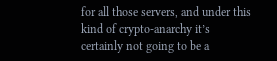for all those servers, and under this kind of crypto-anarchy it’s certainly not going to be a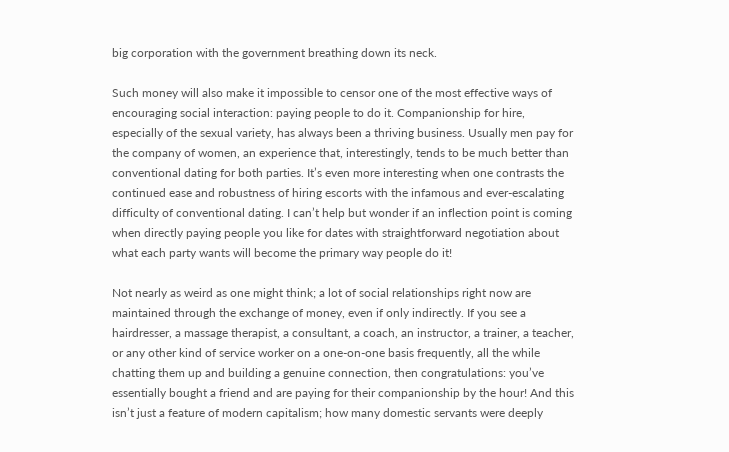big corporation with the government breathing down its neck.

Such money will also make it impossible to censor one of the most effective ways of encouraging social interaction: paying people to do it. Companionship for hire, especially of the sexual variety, has always been a thriving business. Usually men pay for the company of women, an experience that, interestingly, tends to be much better than conventional dating for both parties. It’s even more interesting when one contrasts the continued ease and robustness of hiring escorts with the infamous and ever-escalating difficulty of conventional dating. I can’t help but wonder if an inflection point is coming when directly paying people you like for dates with straightforward negotiation about what each party wants will become the primary way people do it!

Not nearly as weird as one might think; a lot of social relationships right now are maintained through the exchange of money, even if only indirectly. If you see a hairdresser, a massage therapist, a consultant, a coach, an instructor, a trainer, a teacher, or any other kind of service worker on a one-on-one basis frequently, all the while chatting them up and building a genuine connection, then congratulations: you’ve essentially bought a friend and are paying for their companionship by the hour! And this isn’t just a feature of modern capitalism; how many domestic servants were deeply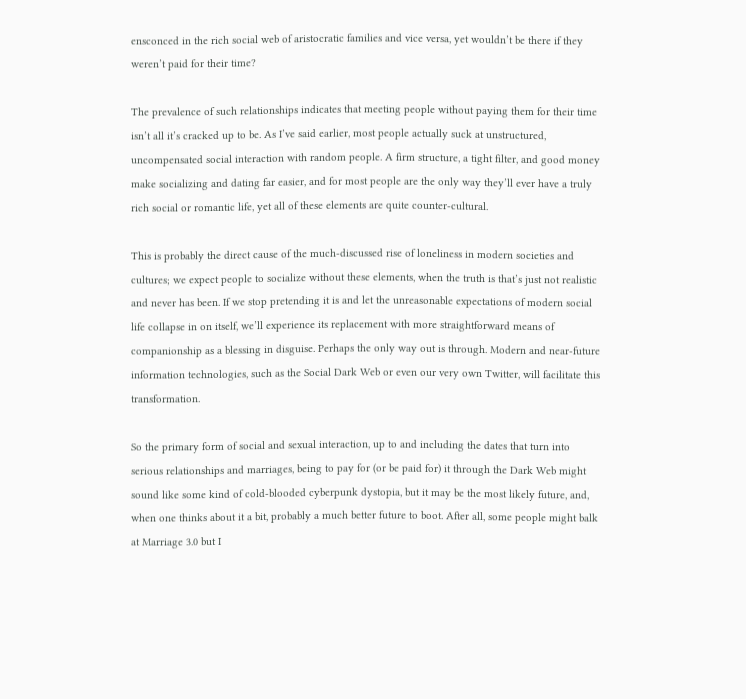ensconced in the rich social web of aristocratic families and vice versa, yet wouldn’t be there if they weren’t paid for their time?

The prevalence of such relationships indicates that meeting people without paying them for their time isn’t all it’s cracked up to be. As I’ve said earlier, most people actually suck at unstructured, uncompensated social interaction with random people. A firm structure, a tight filter, and good money make socializing and dating far easier, and for most people are the only way they’ll ever have a truly rich social or romantic life, yet all of these elements are quite counter-cultural.

This is probably the direct cause of the much-discussed rise of loneliness in modern societies and cultures; we expect people to socialize without these elements, when the truth is that’s just not realistic and never has been. If we stop pretending it is and let the unreasonable expectations of modern social life collapse in on itself, we’ll experience its replacement with more straightforward means of companionship as a blessing in disguise. Perhaps the only way out is through. Modern and near-future information technologies, such as the Social Dark Web or even our very own Twitter, will facilitate this transformation.

So the primary form of social and sexual interaction, up to and including the dates that turn into serious relationships and marriages, being to pay for (or be paid for) it through the Dark Web might sound like some kind of cold-blooded cyberpunk dystopia, but it may be the most likely future, and, when one thinks about it a bit, probably a much better future to boot. After all, some people might balk at Marriage 3.0 but I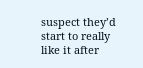suspect they’d start to really like it after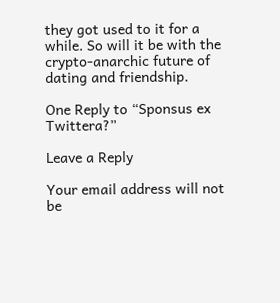they got used to it for a while. So will it be with the crypto-anarchic future of dating and friendship.

One Reply to “Sponsus ex Twittera?”

Leave a Reply

Your email address will not be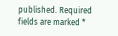published. Required fields are marked *